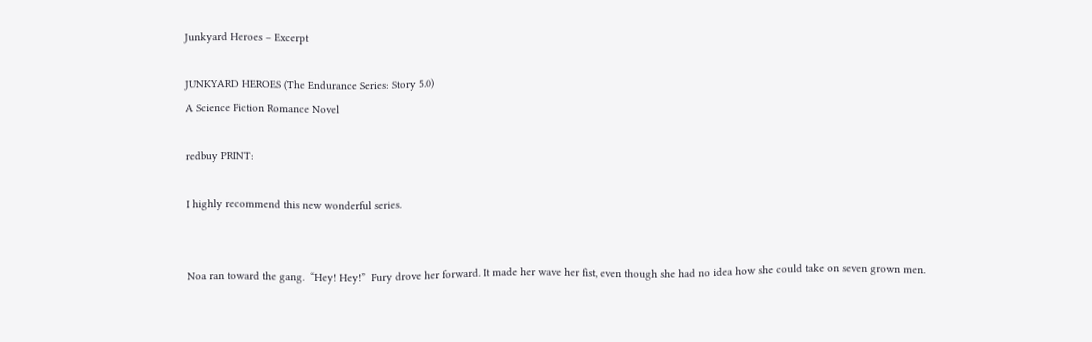Junkyard Heroes – Excerpt

JUNKYARD HEROES (The Endurance Series: Story 5.0)
A Science Fiction Romance Novel

redbuy PRINT:

I highly recommend this new wonderful series.


Noa ran toward the gang.  “Hey! Hey!”  Fury drove her forward. It made her wave her fist, even though she had no idea how she could take on seven grown men.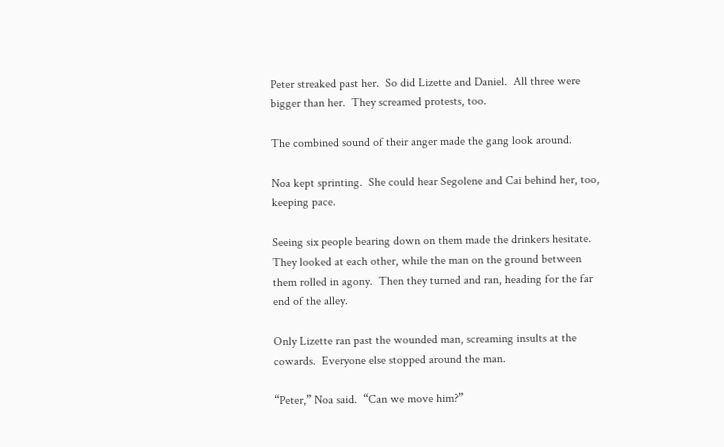Peter streaked past her.  So did Lizette and Daniel.  All three were bigger than her.  They screamed protests, too.

The combined sound of their anger made the gang look around.

Noa kept sprinting.  She could hear Segolene and Cai behind her, too, keeping pace.

Seeing six people bearing down on them made the drinkers hesitate.  They looked at each other, while the man on the ground between them rolled in agony.  Then they turned and ran, heading for the far end of the alley.

Only Lizette ran past the wounded man, screaming insults at the cowards.  Everyone else stopped around the man.

“Peter,” Noa said.  “Can we move him?”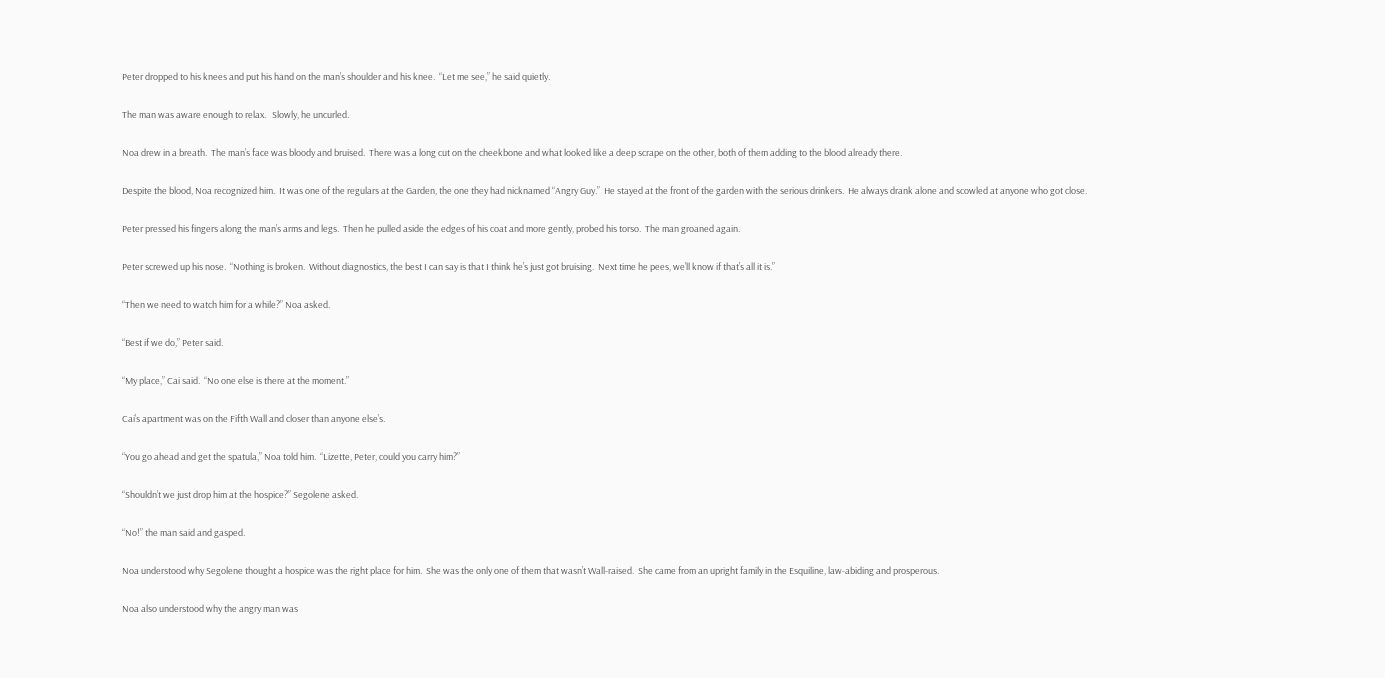Peter dropped to his knees and put his hand on the man’s shoulder and his knee.  “Let me see,” he said quietly.

The man was aware enough to relax.   Slowly, he uncurled.

Noa drew in a breath.  The man’s face was bloody and bruised.  There was a long cut on the cheekbone and what looked like a deep scrape on the other, both of them adding to the blood already there.

Despite the blood, Noa recognized him.  It was one of the regulars at the Garden, the one they had nicknamed “Angry Guy.”  He stayed at the front of the garden with the serious drinkers.  He always drank alone and scowled at anyone who got close.

Peter pressed his fingers along the man’s arms and legs.  Then he pulled aside the edges of his coat and more gently, probed his torso.  The man groaned again.

Peter screwed up his nose.  “Nothing is broken.  Without diagnostics, the best I can say is that I think he’s just got bruising.  Next time he pees, we’ll know if that’s all it is.”

“Then we need to watch him for a while?” Noa asked.

“Best if we do,” Peter said.

“My place,” Cai said.  “No one else is there at the moment.”

Cai’s apartment was on the Fifth Wall and closer than anyone else’s.

“You go ahead and get the spatula,” Noa told him.  “Lizette, Peter, could you carry him?”

“Shouldn’t we just drop him at the hospice?” Segolene asked.

“No!” the man said and gasped.

Noa understood why Segolene thought a hospice was the right place for him.  She was the only one of them that wasn’t Wall-raised.  She came from an upright family in the Esquiline, law-abiding and prosperous.

Noa also understood why the angry man was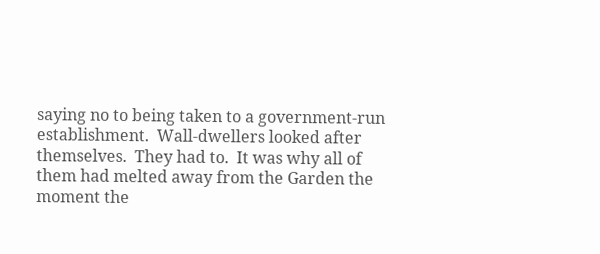saying no to being taken to a government-run establishment.  Wall-dwellers looked after themselves.  They had to.  It was why all of them had melted away from the Garden the moment the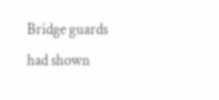Bridge guards had shown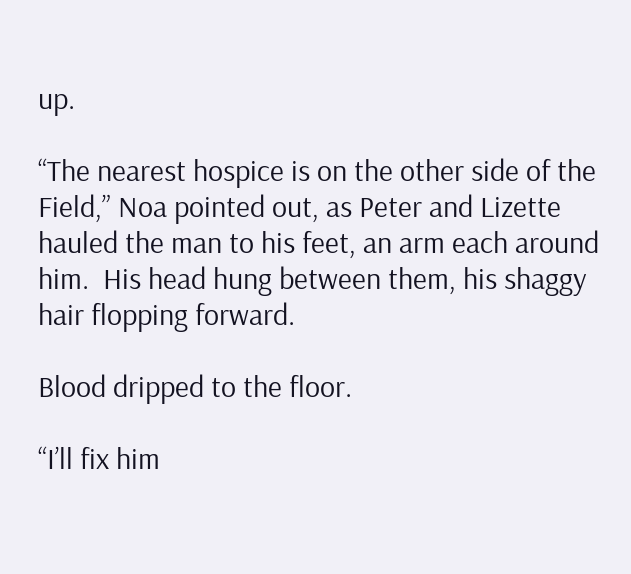up.

“The nearest hospice is on the other side of the Field,” Noa pointed out, as Peter and Lizette hauled the man to his feet, an arm each around him.  His head hung between them, his shaggy hair flopping forward.

Blood dripped to the floor.

“I’ll fix him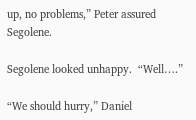up, no problems,” Peter assured Segolene.

Segolene looked unhappy.  “Well….”

“We should hurry,” Daniel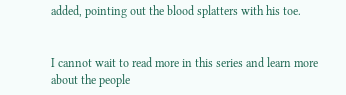added, pointing out the blood splatters with his toe.


I cannot wait to read more in this series and learn more about the people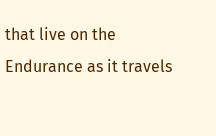that live on the Endurance as it travels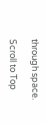through space.

Scroll to Top